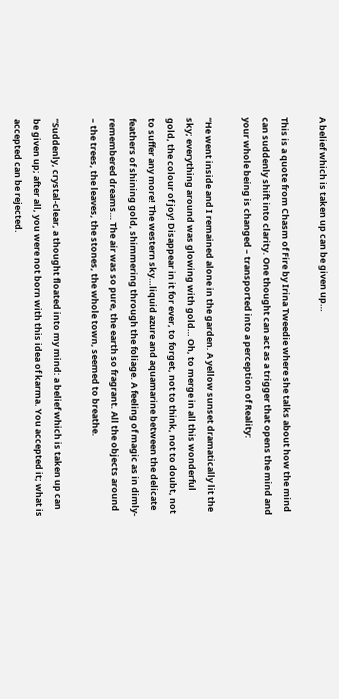A belief which is taken up can be given up…

This is a quote from Chasm of Fire by Irina Tweedie where she talks about how the mind can suddenly shift into clarity. One thought can act as a trigger that opens the mind and your whole being is changed – transported into a perception of Reality:

“He went inside and I remained alone in the garden. A yellow sunset dramatically lit the sky; everything around was glowing with gold… Oh, to merge in all this wonderful gold, the colour of joy! Disappear in it for ever, to forget, not to think, not to doubt, not to suffer any more! The western sky…liquid azure and aquamarine between the delicate feathers of shining gold, shimmering through the foliage. A feeling of magic as in dimly-remembered dreams… The air was so pure, the earth so fragrant. All the objects around – the trees, the leaves, the stones, the whole town, seemed to breathe.

“Suddenly, crystal-clear, a thought floated into my mind: a belief which is taken up can be given up; after all, you were not born with this idea of karma. You accepted it; what is accepted can be rejected.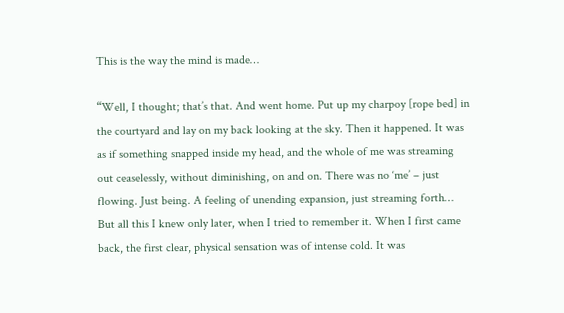This is the way the mind is made…

“Well, I thought; that’s that. And went home. Put up my charpoy [rope bed] in the courtyard and lay on my back looking at the sky. Then it happened. It was as if something snapped inside my head, and the whole of me was streaming out ceaselessly, without diminishing, on and on. There was no ‘me’ – just flowing. Just being. A feeling of unending expansion, just streaming forth… But all this I knew only later, when I tried to remember it. When I first came back, the first clear, physical sensation was of intense cold. It was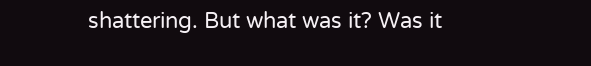shattering. But what was it? Was it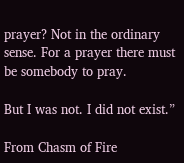prayer? Not in the ordinary sense. For a prayer there must be somebody to pray.

But I was not. I did not exist.”

From Chasm of Fire